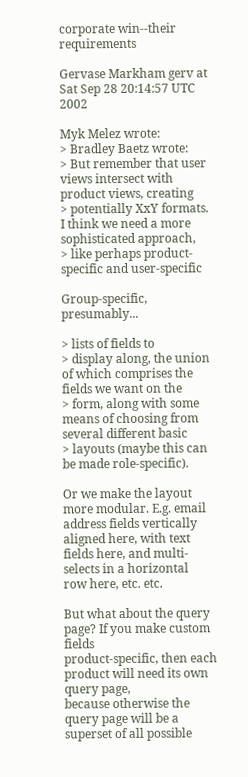corporate win--their requirements

Gervase Markham gerv at
Sat Sep 28 20:14:57 UTC 2002

Myk Melez wrote:
> Bradley Baetz wrote:
> But remember that user views intersect with product views, creating
> potentially XxY formats.  I think we need a more sophisticated approach,
> like perhaps product-specific and user-specific

Group-specific, presumably...

> lists of fields to
> display along, the union of which comprises the fields we want on the
> form, along with some means of choosing from several different basic
> layouts (maybe this can be made role-specific).

Or we make the layout more modular. E.g. email address fields vertically
aligned here, with text fields here, and multi-selects in a horizontal
row here, etc. etc.

But what about the query page? If you make custom fields
product-specific, then each product will need its own query page,
because otherwise the query page will be a superset of all possible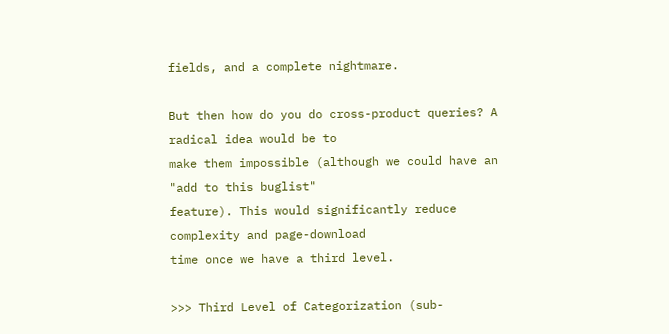fields, and a complete nightmare.

But then how do you do cross-product queries? A radical idea would be to
make them impossible (although we could have an "add to this buglist"
feature). This would significantly reduce complexity and page-download
time once we have a third level.

>>> Third Level of Categorization (sub-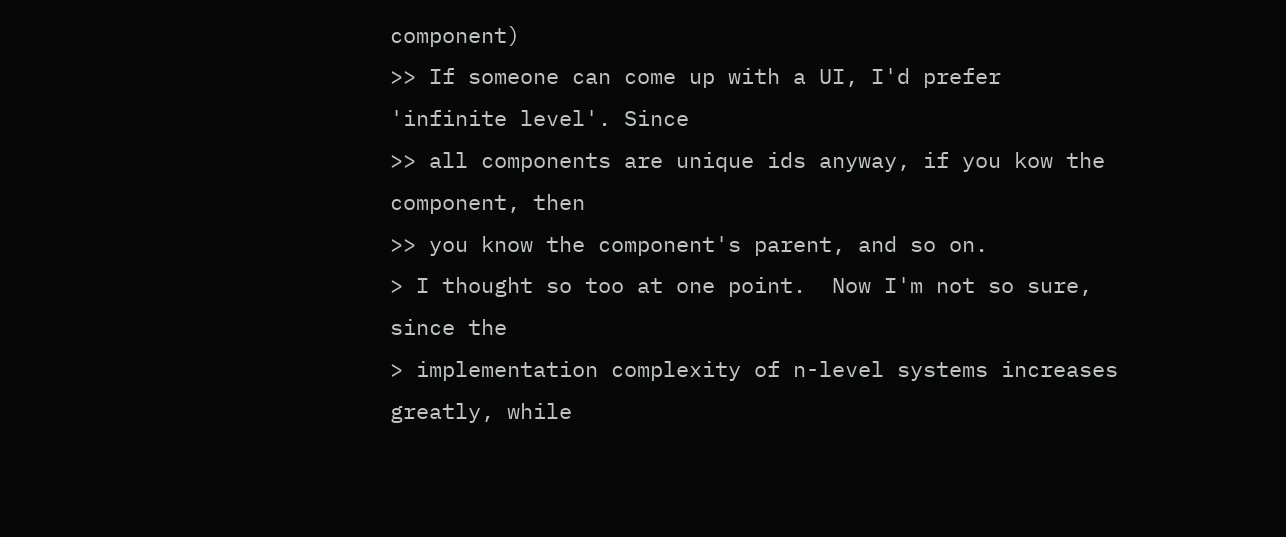component)
>> If someone can come up with a UI, I'd prefer 'infinite level'. Since
>> all components are unique ids anyway, if you kow the component, then
>> you know the component's parent, and so on.
> I thought so too at one point.  Now I'm not so sure, since the
> implementation complexity of n-level systems increases greatly, while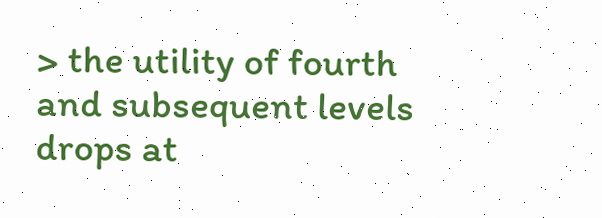> the utility of fourth and subsequent levels drops at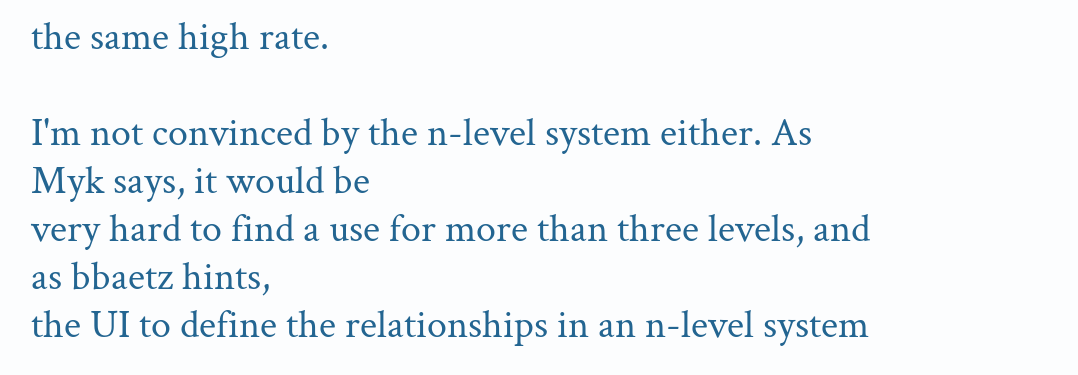the same high rate.

I'm not convinced by the n-level system either. As Myk says, it would be
very hard to find a use for more than three levels, and as bbaetz hints,
the UI to define the relationships in an n-level system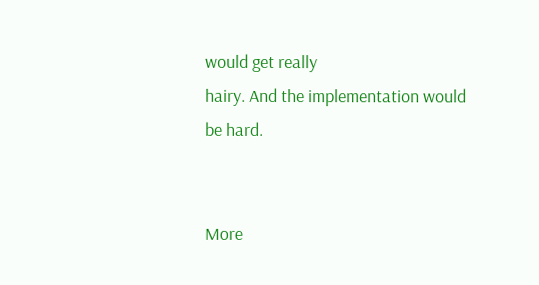would get really
hairy. And the implementation would be hard.


More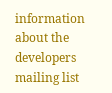information about the developers mailing list